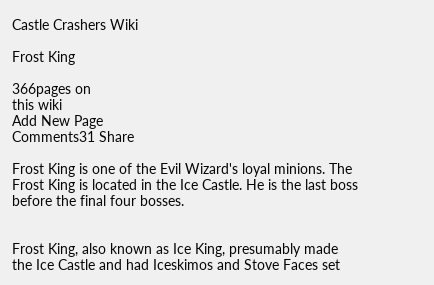Castle Crashers Wiki

Frost King

366pages on
this wiki
Add New Page
Comments31 Share

Frost King is one of the Evil Wizard's loyal minions. The Frost King is located in the Ice Castle. He is the last boss before the final four bosses.


Frost King, also known as Ice King, presumably made the Ice Castle and had Iceskimos and Stove Faces set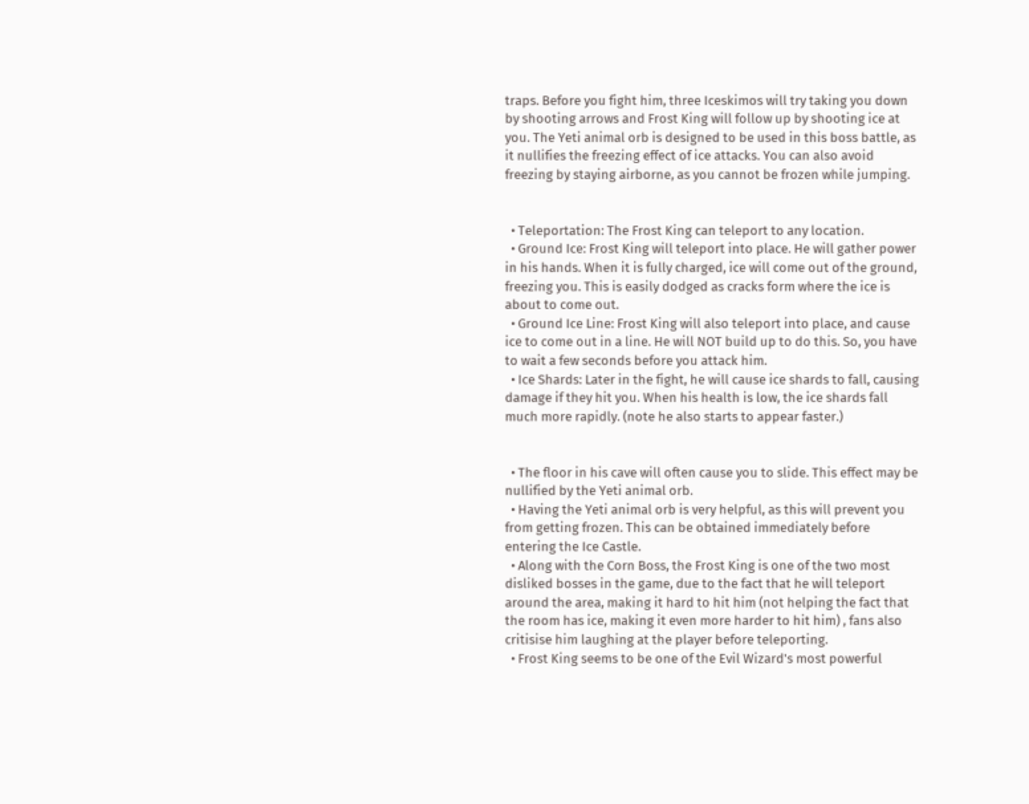traps. Before you fight him, three Iceskimos will try taking you down by shooting arrows and Frost King will follow up by shooting ice at you. The Yeti animal orb is designed to be used in this boss battle, as it nullifies the freezing effect of ice attacks. You can also avoid freezing by staying airborne, as you cannot be frozen while jumping.


  • Teleportation: The Frost King can teleport to any location.
  • Ground Ice: Frost King will teleport into place. He will gather power in his hands. When it is fully charged, ice will come out of the ground, freezing you. This is easily dodged as cracks form where the ice is about to come out.
  • Ground Ice Line: Frost King will also teleport into place, and cause ice to come out in a line. He will NOT build up to do this. So, you have to wait a few seconds before you attack him.
  • Ice Shards: Later in the fight, he will cause ice shards to fall, causing damage if they hit you. When his health is low, the ice shards fall much more rapidly. (note he also starts to appear faster.)


  • The floor in his cave will often cause you to slide. This effect may be nullified by the Yeti animal orb.
  • Having the Yeti animal orb is very helpful, as this will prevent you from getting frozen. This can be obtained immediately before entering the Ice Castle.
  • Along with the Corn Boss, the Frost King is one of the two most disliked bosses in the game, due to the fact that he will teleport around the area, making it hard to hit him (not helping the fact that the room has ice, making it even more harder to hit him) , fans also critisise him laughing at the player before teleporting.
  • Frost King seems to be one of the Evil Wizard's most powerful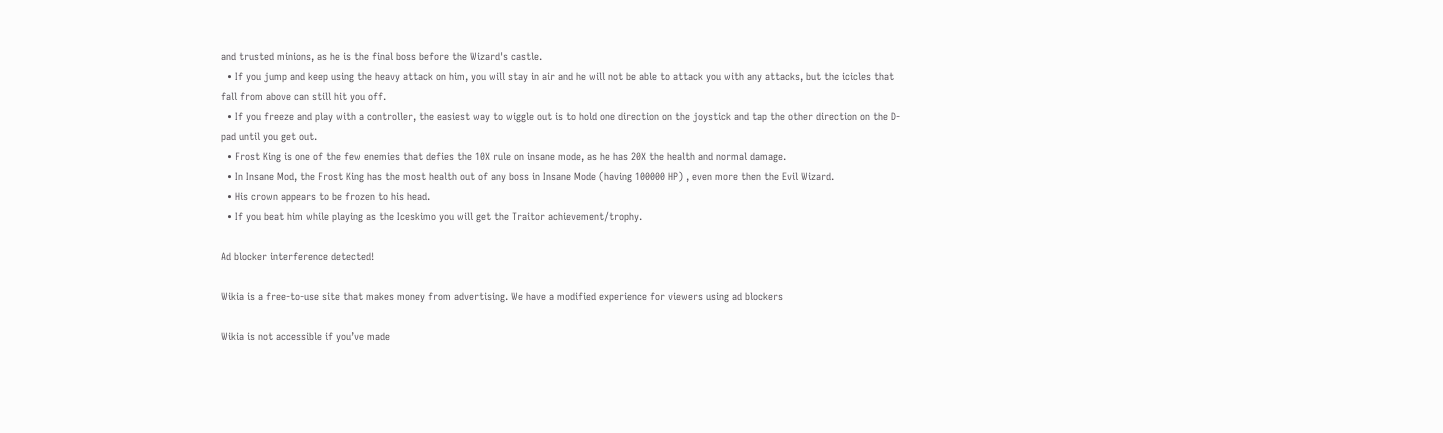and trusted minions, as he is the final boss before the Wizard's castle.
  • If you jump and keep using the heavy attack on him, you will stay in air and he will not be able to attack you with any attacks, but the icicles that fall from above can still hit you off.
  • If you freeze and play with a controller, the easiest way to wiggle out is to hold one direction on the joystick and tap the other direction on the D-pad until you get out.
  • Frost King is one of the few enemies that defies the 10X rule on insane mode, as he has 20X the health and normal damage.
  • In Insane Mod, the Frost King has the most health out of any boss in Insane Mode (having 100000 HP) , even more then the Evil Wizard.
  • His crown appears to be frozen to his head.
  • If you beat him while playing as the Iceskimo you will get the Traitor achievement/trophy.

Ad blocker interference detected!

Wikia is a free-to-use site that makes money from advertising. We have a modified experience for viewers using ad blockers

Wikia is not accessible if you’ve made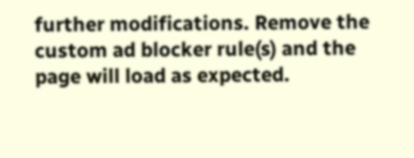further modifications. Remove the custom ad blocker rule(s) and the page will load as expected.